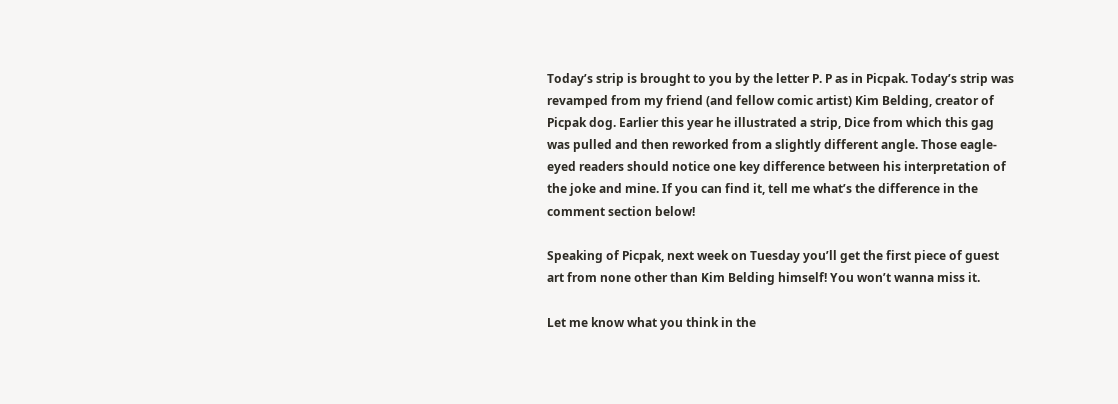Today’s strip is brought to you by the letter P. P as in Picpak. Today’s strip was revamped from my friend (and fellow comic artist) Kim Belding, creator of Picpak dog. Earlier this year he illustrated a strip, Dice from which this gag was pulled and then reworked from a slightly different angle. Those eagle-eyed readers should notice one key difference between his interpretation of the joke and mine. If you can find it, tell me what’s the difference in the comment section below!

Speaking of Picpak, next week on Tuesday you’ll get the first piece of guest art from none other than Kim Belding himself! You won’t wanna miss it.

Let me know what you think in the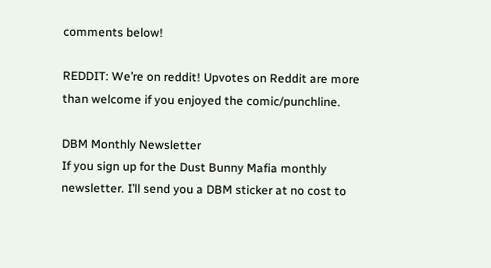comments below!

REDDIT: We’re on reddit! Upvotes on Reddit are more than welcome if you enjoyed the comic/punchline.

DBM Monthly Newsletter
If you sign up for the Dust Bunny Mafia monthly newsletter. I’ll send you a DBM sticker at no cost to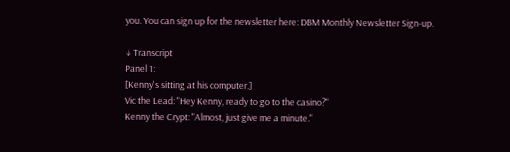you. You can sign up for the newsletter here: DBM Monthly Newsletter Sign-up.

↓ Transcript
Panel 1:
[Kenny's sitting at his computer.]
Vic the Lead: "Hey Kenny, ready to go to the casino?"
Kenny the Crypt: "Almost, just give me a minute."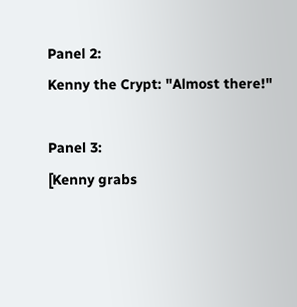Panel 2:
Kenny the Crypt: "Almost there!"

Panel 3:
[Kenny grabs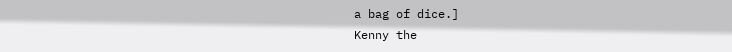a bag of dice.]
Kenny the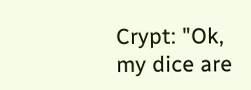Crypt: "Ok, my dice are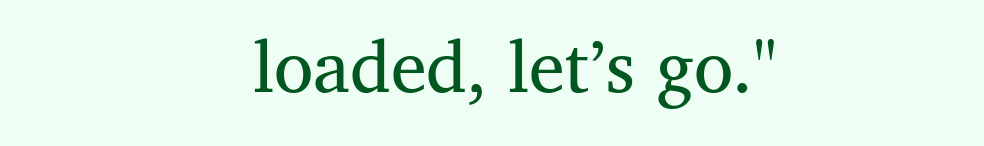loaded, let’s go."